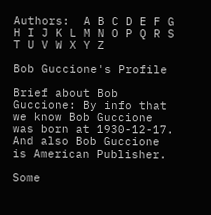Authors:  A B C D E F G H I J K L M N O P Q R S T U V W X Y Z

Bob Guccione's Profile

Brief about Bob Guccione: By info that we know Bob Guccione was born at 1930-12-17. And also Bob Guccione is American Publisher.

Some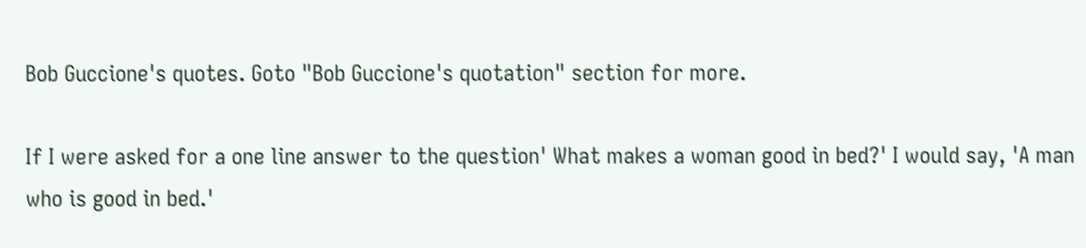Bob Guccione's quotes. Goto "Bob Guccione's quotation" section for more.

If I were asked for a one line answer to the question' What makes a woman good in bed?' I would say, 'A man who is good in bed.'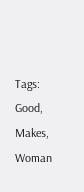Tags: Good, Makes, Woman